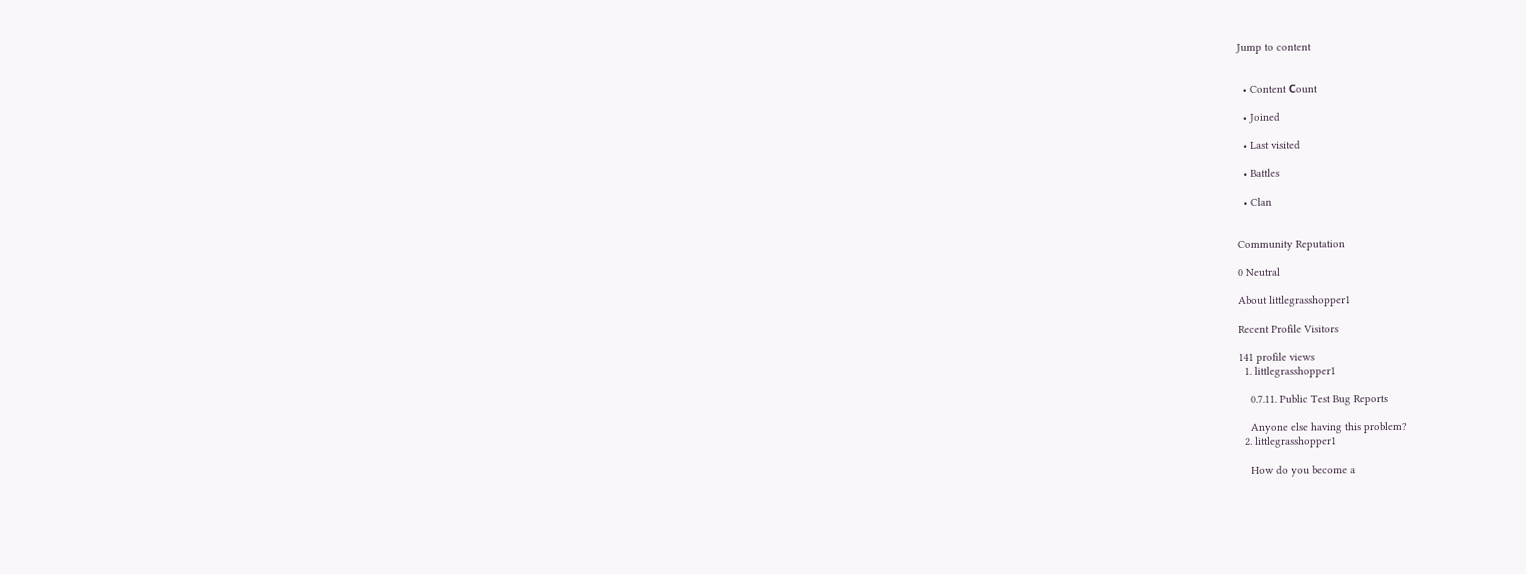Jump to content


  • Content Сount

  • Joined

  • Last visited

  • Battles

  • Clan


Community Reputation

0 Neutral

About littlegrasshopper1

Recent Profile Visitors

141 profile views
  1. littlegrasshopper1

    0.7.11. Public Test Bug Reports

    Anyone else having this problem?
  2. littlegrasshopper1

    How do you become a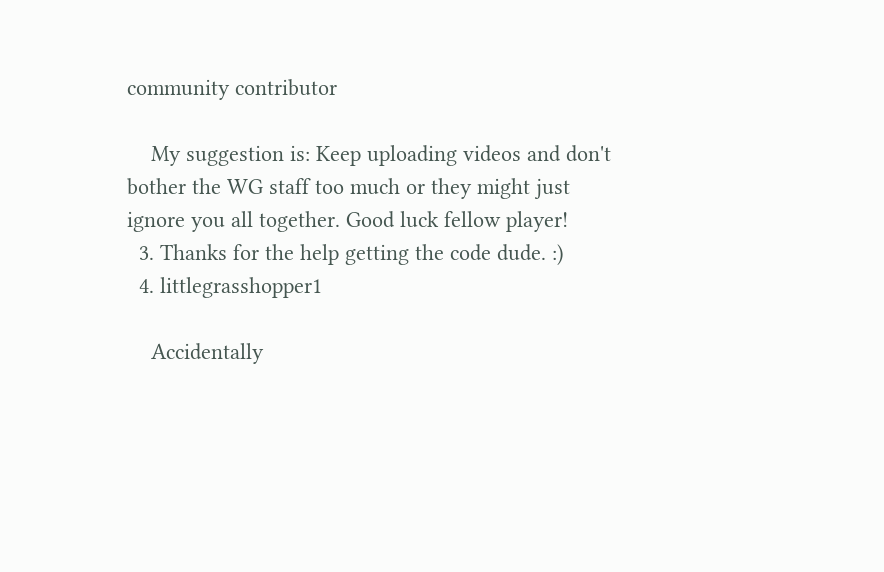community contributor

    My suggestion is: Keep uploading videos and don't bother the WG staff too much or they might just ignore you all together. Good luck fellow player!
  3. Thanks for the help getting the code dude. :)
  4. littlegrasshopper1

    Accidentally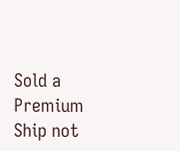Sold a Premium Ship not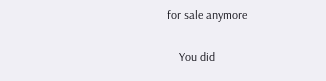for sale anymore

    You did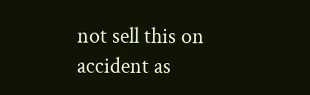not sell this on accident as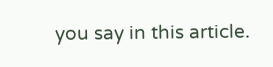you say in this article.